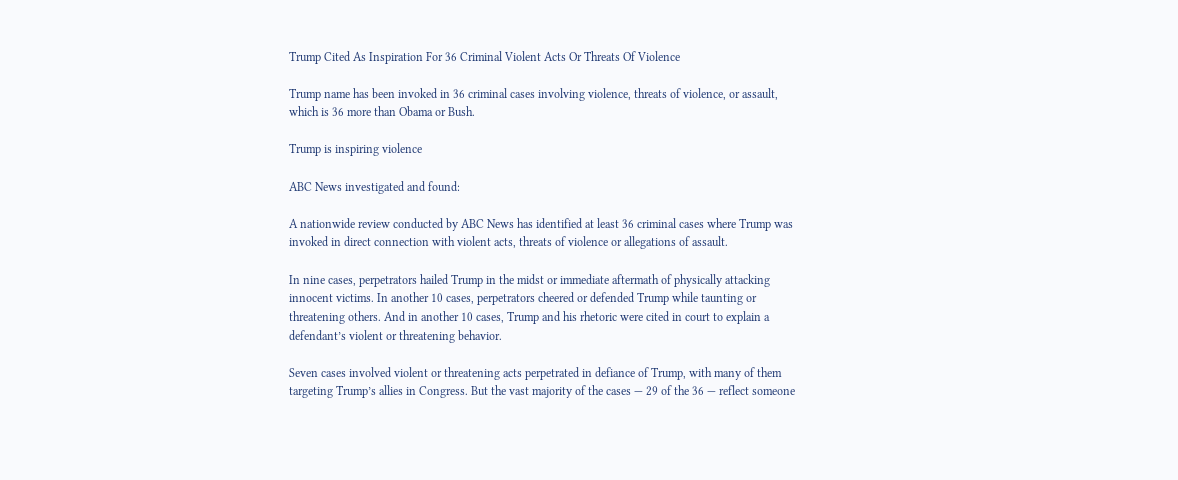Trump Cited As Inspiration For 36 Criminal Violent Acts Or Threats Of Violence

Trump name has been invoked in 36 criminal cases involving violence, threats of violence, or assault, which is 36 more than Obama or Bush.

Trump is inspiring violence

ABC News investigated and found:

A nationwide review conducted by ABC News has identified at least 36 criminal cases where Trump was invoked in direct connection with violent acts, threats of violence or allegations of assault.

In nine cases, perpetrators hailed Trump in the midst or immediate aftermath of physically attacking innocent victims. In another 10 cases, perpetrators cheered or defended Trump while taunting or threatening others. And in another 10 cases, Trump and his rhetoric were cited in court to explain a defendant’s violent or threatening behavior.

Seven cases involved violent or threatening acts perpetrated in defiance of Trump, with many of them targeting Trump’s allies in Congress. But the vast majority of the cases — 29 of the 36 — reflect someone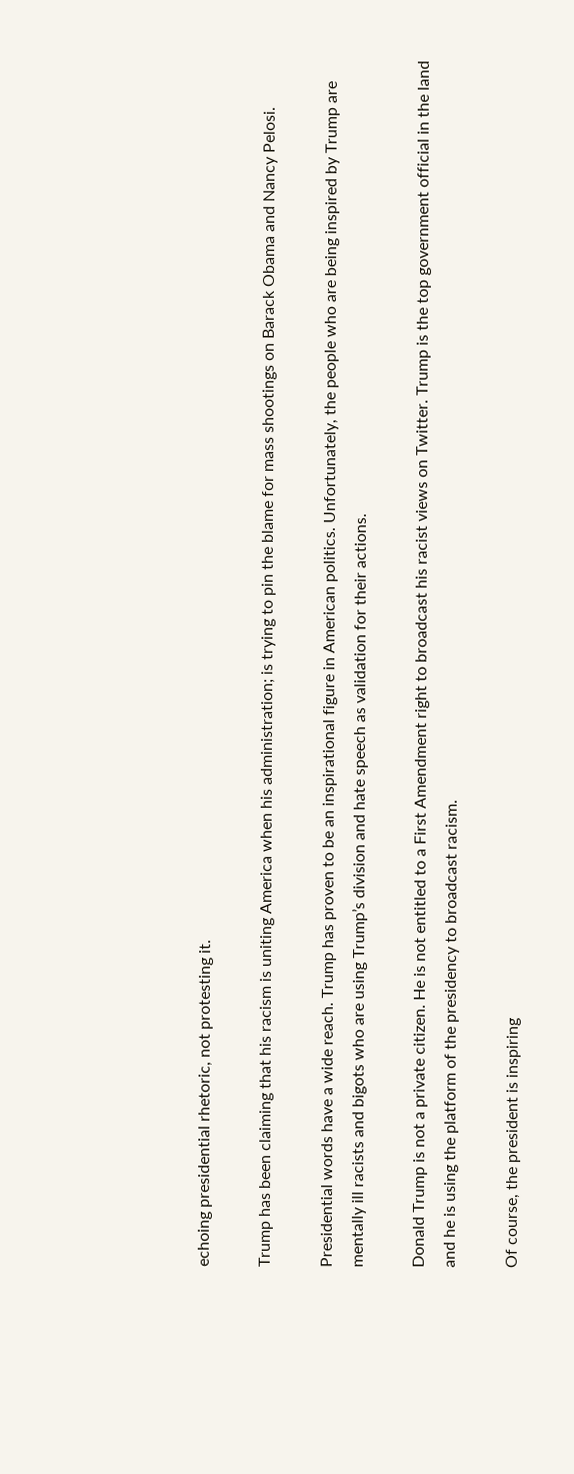echoing presidential rhetoric, not protesting it.

Trump has been claiming that his racism is uniting America when his administration; is trying to pin the blame for mass shootings on Barack Obama and Nancy Pelosi.

Presidential words have a wide reach. Trump has proven to be an inspirational figure in American politics. Unfortunately, the people who are being inspired by Trump are mentally ill racists and bigots who are using Trump’s division and hate speech as validation for their actions.

Donald Trump is not a private citizen. He is not entitled to a First Amendment right to broadcast his racist views on Twitter. Trump is the top government official in the land and he is using the platform of the presidency to broadcast racism.

Of course, the president is inspiring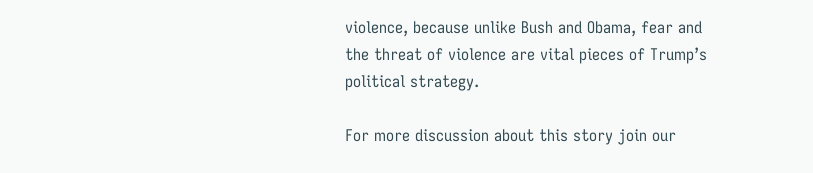violence, because unlike Bush and Obama, fear and the threat of violence are vital pieces of Trump’s political strategy.

For more discussion about this story join our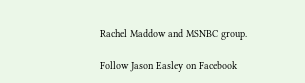Rachel Maddow and MSNBC group.

Follow Jason Easley on Facebook